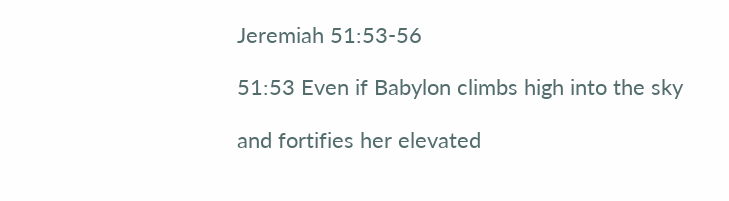Jeremiah 51:53-56

51:53 Even if Babylon climbs high into the sky

and fortifies her elevated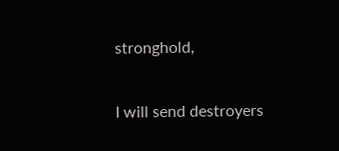stronghold,

I will send destroyers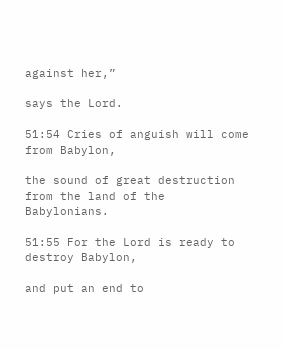against her,”

says the Lord.

51:54 Cries of anguish will come from Babylon,

the sound of great destruction from the land of the Babylonians.

51:55 For the Lord is ready to destroy Babylon,

and put an end to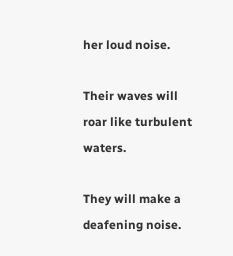her loud noise.

Their waves will roar like turbulent waters.

They will make a deafening noise.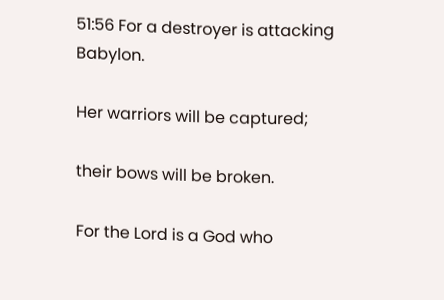51:56 For a destroyer is attacking Babylon.

Her warriors will be captured;

their bows will be broken.

For the Lord is a God who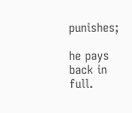punishes;

he pays back in full.